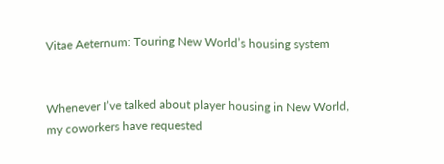Vitae Aeternum: Touring New World’s housing system


Whenever I’ve talked about player housing in New World, my coworkers have requested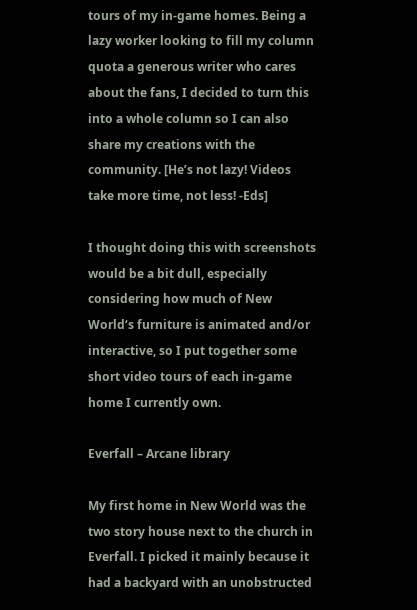tours of my in-game homes. Being a lazy worker looking to fill my column quota a generous writer who cares about the fans, I decided to turn this into a whole column so I can also share my creations with the community. [He’s not lazy! Videos take more time, not less! -Eds]

I thought doing this with screenshots would be a bit dull, especially considering how much of New World‘s furniture is animated and/or interactive, so I put together some short video tours of each in-game home I currently own.

Everfall – Arcane library

My first home in New World was the two story house next to the church in Everfall. I picked it mainly because it had a backyard with an unobstructed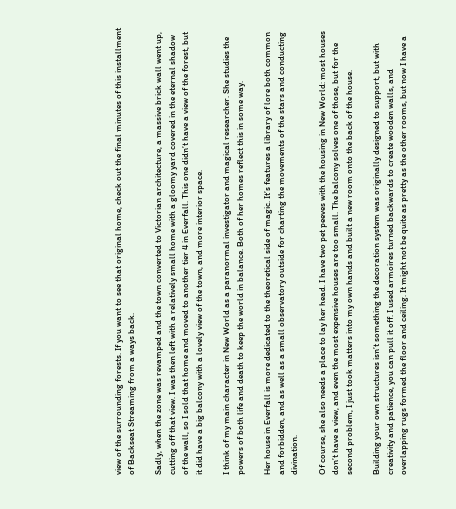view of the surrounding forests. If you want to see that original home, check out the final minutes of this installment of Backseat Streaming from a ways back.

Sadly, when the zone was revamped and the town converted to Victorian architecture, a massive brick wall went up, cutting off that view. I was then left with a relatively small home with a gloomy yard covered in the eternal shadow of the wall, so I sold that home and moved to another tier 4 in Everfall. This one didn’t have a view of the forest, but it did have a big balcony with a lovely view of the town, and more interior space.

I think of my main character in New World as a paranormal investigator and magical researcher. She studies the powers of both life and death to keep the world in balance. Both of her homes reflect this in some way.

Her house in Everfall is more dedicated to the theoretical side of magic. It’s features a library of lore both common and forbidden, and as well as a small observatory outside for charting the movements of the stars and conducting divination.

Of course, she also needs a place to lay her head. I have two pet peeves with the housing in New World: most houses don’t have a view, and even the most expensive houses are too small. The balcony solves one of those, but for the second problem, I just took matters into my own hands and built a new room onto the back of the house.

Building your own structures isn’t something the decoration system was originally designed to support, but with creativity and patience, you can pull it off. I used armoires turned backwards to create wooden walls, and overlapping rugs formed the floor and ceiling. It might not be quite as pretty as the other rooms, but now I have a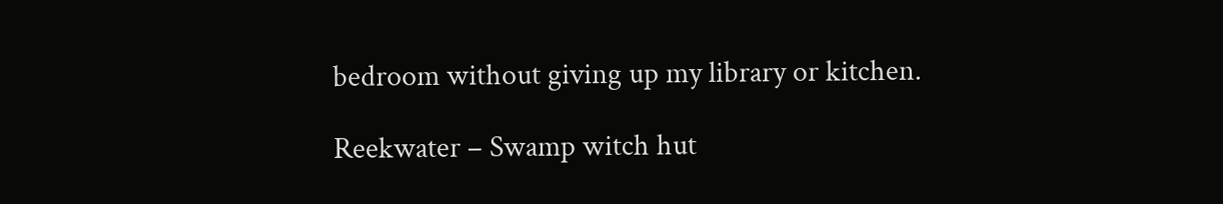bedroom without giving up my library or kitchen.

Reekwater – Swamp witch hut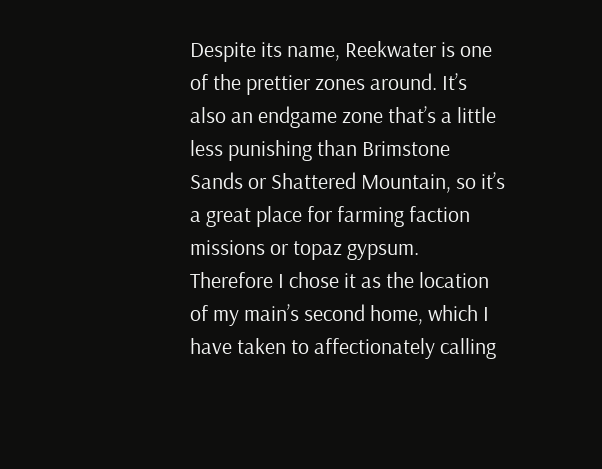Despite its name, Reekwater is one of the prettier zones around. It’s also an endgame zone that’s a little less punishing than Brimstone Sands or Shattered Mountain, so it’s a great place for farming faction missions or topaz gypsum. Therefore I chose it as the location of my main’s second home, which I have taken to affectionately calling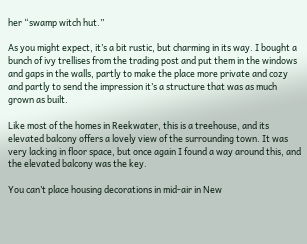her “swamp witch hut.”

As you might expect, it’s a bit rustic, but charming in its way. I bought a bunch of ivy trellises from the trading post and put them in the windows and gaps in the walls, partly to make the place more private and cozy and partly to send the impression it’s a structure that was as much grown as built.

Like most of the homes in Reekwater, this is a treehouse, and its elevated balcony offers a lovely view of the surrounding town. It was very lacking in floor space, but once again I found a way around this, and the elevated balcony was the key.

You can’t place housing decorations in mid-air in New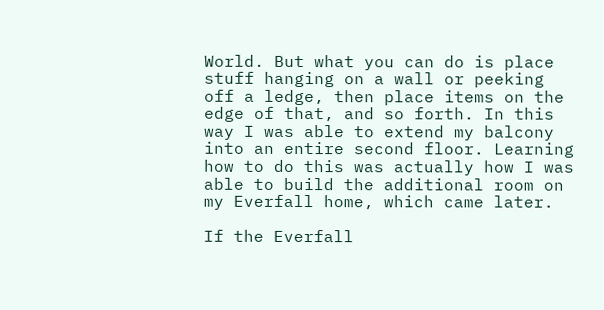World. But what you can do is place stuff hanging on a wall or peeking off a ledge, then place items on the edge of that, and so forth. In this way I was able to extend my balcony into an entire second floor. Learning how to do this was actually how I was able to build the additional room on my Everfall home, which came later.

If the Everfall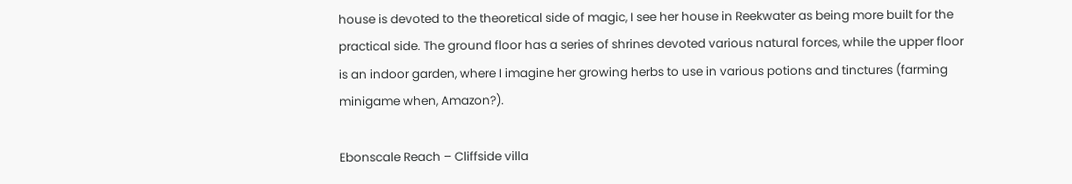house is devoted to the theoretical side of magic, I see her house in Reekwater as being more built for the practical side. The ground floor has a series of shrines devoted various natural forces, while the upper floor is an indoor garden, where I imagine her growing herbs to use in various potions and tinctures (farming minigame when, Amazon?).

Ebonscale Reach – Cliffside villa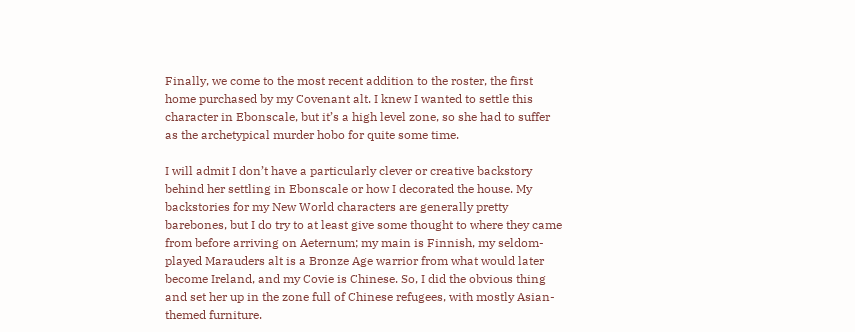Finally, we come to the most recent addition to the roster, the first home purchased by my Covenant alt. I knew I wanted to settle this character in Ebonscale, but it’s a high level zone, so she had to suffer as the archetypical murder hobo for quite some time.

I will admit I don’t have a particularly clever or creative backstory behind her settling in Ebonscale or how I decorated the house. My backstories for my New World characters are generally pretty barebones, but I do try to at least give some thought to where they came from before arriving on Aeternum; my main is Finnish, my seldom-played Marauders alt is a Bronze Age warrior from what would later become Ireland, and my Covie is Chinese. So, I did the obvious thing and set her up in the zone full of Chinese refugees, with mostly Asian-themed furniture.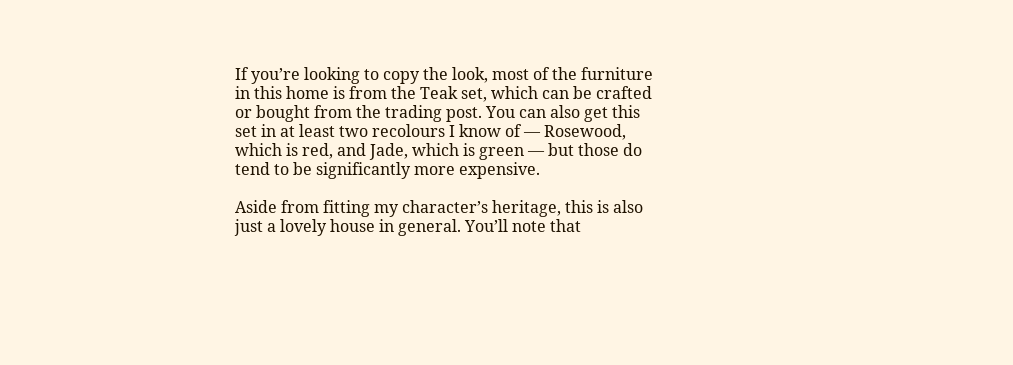If you’re looking to copy the look, most of the furniture in this home is from the Teak set, which can be crafted or bought from the trading post. You can also get this set in at least two recolours I know of — Rosewood, which is red, and Jade, which is green — but those do tend to be significantly more expensive.

Aside from fitting my character’s heritage, this is also just a lovely house in general. You’ll note that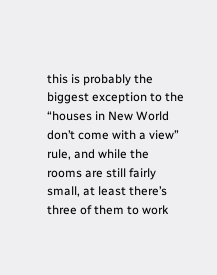this is probably the biggest exception to the “houses in New World don’t come with a view” rule, and while the rooms are still fairly small, at least there’s three of them to work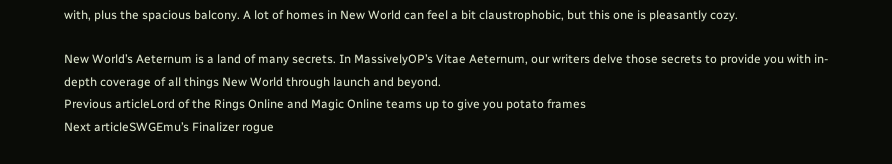with, plus the spacious balcony. A lot of homes in New World can feel a bit claustrophobic, but this one is pleasantly cozy.

New World’s Aeternum is a land of many secrets. In MassivelyOP’s Vitae Aeternum, our writers delve those secrets to provide you with in-depth coverage of all things New World through launch and beyond.
Previous articleLord of the Rings Online and Magic Online teams up to give you potato frames
Next articleSWGEmu’s Finalizer rogue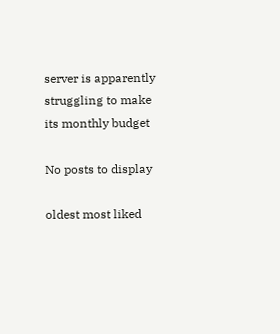server is apparently struggling to make its monthly budget

No posts to display

oldest most liked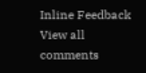Inline Feedback
View all comments